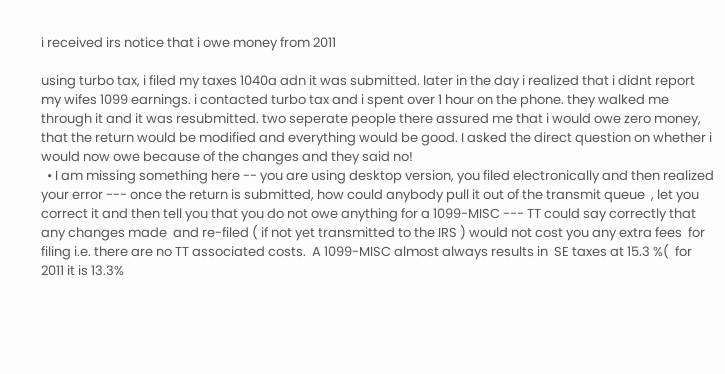i received irs notice that i owe money from 2011

using turbo tax, i filed my taxes 1040a adn it was submitted. later in the day i realized that i didnt report my wifes 1099 earnings. i contacted turbo tax and i spent over 1 hour on the phone. they walked me through it and it was resubmitted. two seperate people there assured me that i would owe zero money, that the return would be modified and everything would be good. I asked the direct question on whether i would now owe because of the changes and they said no!
  • I am missing something here -- you are using desktop version, you filed electronically and then realized your error --- once the return is submitted, how could anybody pull it out of the transmit queue  , let you correct it and then tell you that you do not owe anything for a 1099-MISC --- TT could say correctly that any changes made  and re-filed ( if not yet transmitted to the IRS ) would not cost you any extra fees  for filing i.e. there are no TT associated costs.  A 1099-MISC almost always results in  SE taxes at 15.3 %(  for 2011 it is 13.3%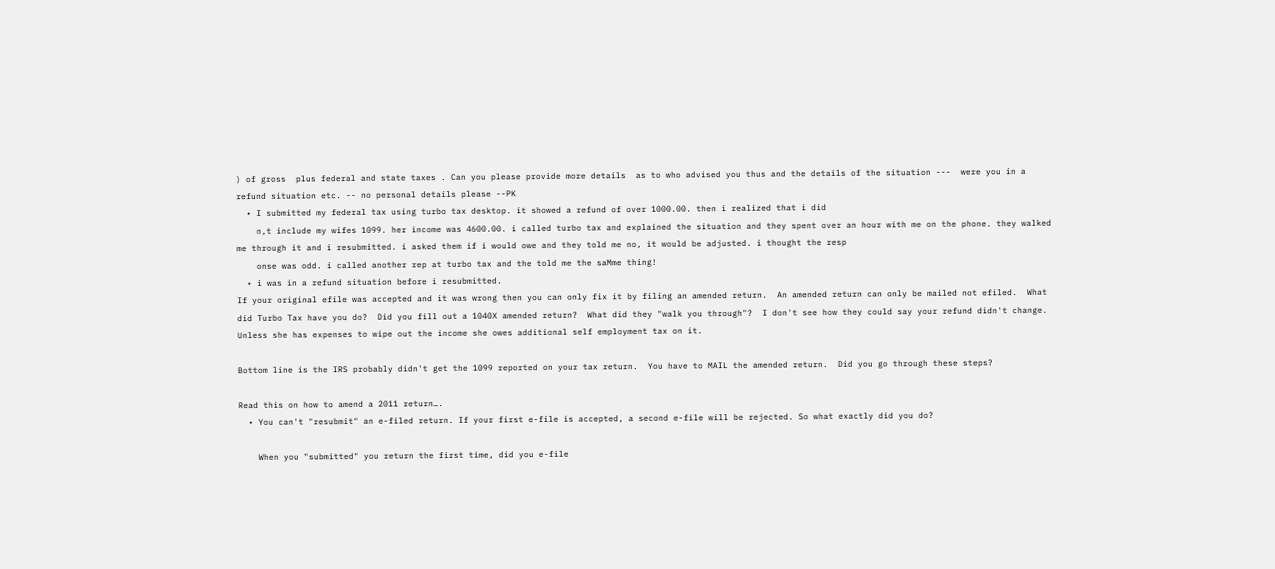) of gross  plus federal and state taxes . Can you please provide more details  as to who advised you thus and the details of the situation ---  were you in a refund situation etc. -- no personal details please --PK
  • I submitted my federal tax using turbo tax desktop. it showed a refund of over 1000.00. then i realized that i did
    n,t include my wifes 1099. her income was 4600.00. i called turbo tax and explained the situation and they spent over an hour with me on the phone. they walked me through it and i resubmitted. i asked them if i would owe and they told me no, it would be adjusted. i thought the resp
    onse was odd. i called another rep at turbo tax and the told me the saMme thing!
  • i was in a refund situation before i resubmitted.
If your original efile was accepted and it was wrong then you can only fix it by filing an amended return.  An amended return can only be mailed not efiled.  What did Turbo Tax have you do?  Did you fill out a 1040X amended return?  What did they "walk you through"?  I don't see how they could say your refund didn't change.  Unless she has expenses to wipe out the income she owes additional self employment tax on it.

Bottom line is the IRS probably didn't get the 1099 reported on your tax return.  You have to MAIL the amended return.  Did you go through these steps?

Read this on how to amend a 2011 return….
  • You can't "resubmit" an e-filed return. If your first e-file is accepted, a second e-file will be rejected. So what exactly did you do?

    When you "submitted" you return the first time, did you e-file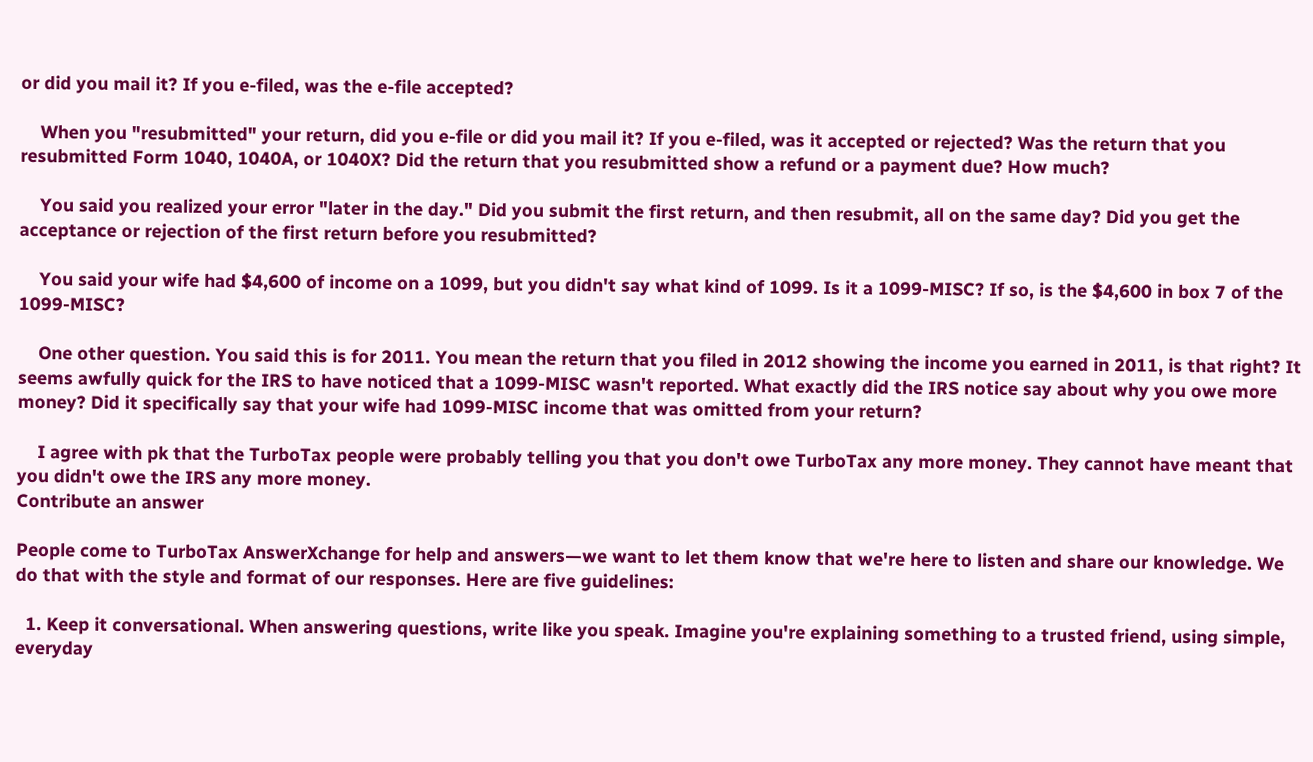or did you mail it? If you e-filed, was the e-file accepted?

    When you "resubmitted" your return, did you e-file or did you mail it? If you e-filed, was it accepted or rejected? Was the return that you resubmitted Form 1040, 1040A, or 1040X? Did the return that you resubmitted show a refund or a payment due? How much?

    You said you realized your error "later in the day." Did you submit the first return, and then resubmit, all on the same day? Did you get the acceptance or rejection of the first return before you resubmitted?

    You said your wife had $4,600 of income on a 1099, but you didn't say what kind of 1099. Is it a 1099-MISC? If so, is the $4,600 in box 7 of the 1099-MISC?

    One other question. You said this is for 2011. You mean the return that you filed in 2012 showing the income you earned in 2011, is that right? It seems awfully quick for the IRS to have noticed that a 1099-MISC wasn't reported. What exactly did the IRS notice say about why you owe more money? Did it specifically say that your wife had 1099-MISC income that was omitted from your return?

    I agree with pk that the TurboTax people were probably telling you that you don't owe TurboTax any more money. They cannot have meant that you didn't owe the IRS any more money.
Contribute an answer

People come to TurboTax AnswerXchange for help and answers—we want to let them know that we're here to listen and share our knowledge. We do that with the style and format of our responses. Here are five guidelines:

  1. Keep it conversational. When answering questions, write like you speak. Imagine you're explaining something to a trusted friend, using simple, everyday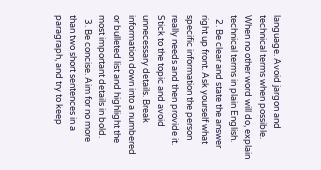language. Avoid jargon and technical terms when possible. When no other word will do, explain technical terms in plain English.
  2. Be clear and state the answer right up front. Ask yourself what specific information the person really needs and then provide it. Stick to the topic and avoid unnecessary details. Break information down into a numbered or bulleted list and highlight the most important details in bold.
  3. Be concise. Aim for no more than two short sentences in a paragraph, and try to keep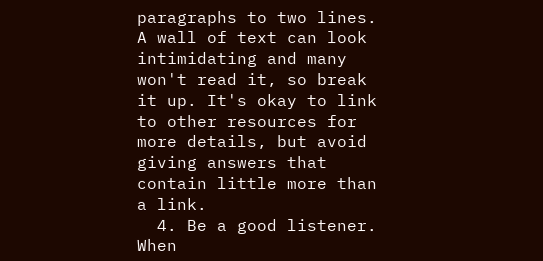paragraphs to two lines. A wall of text can look intimidating and many won't read it, so break it up. It's okay to link to other resources for more details, but avoid giving answers that contain little more than a link.
  4. Be a good listener. When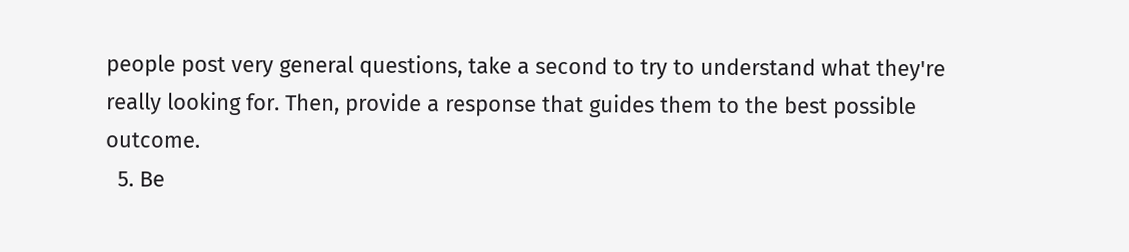people post very general questions, take a second to try to understand what they're really looking for. Then, provide a response that guides them to the best possible outcome.
  5. Be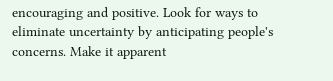encouraging and positive. Look for ways to eliminate uncertainty by anticipating people's concerns. Make it apparent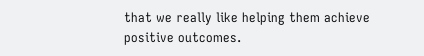that we really like helping them achieve positive outcomes.